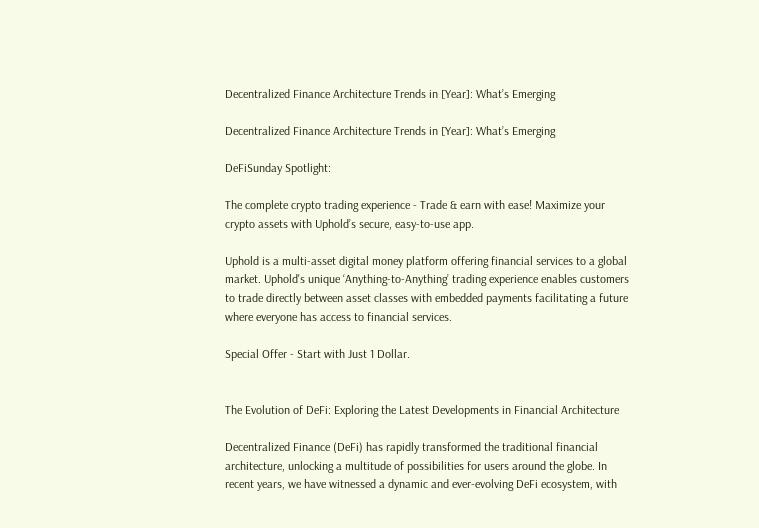Decentralized Finance Architecture Trends in [Year]: What’s Emerging

Decentralized Finance Architecture Trends in [Year]: What’s Emerging

DeFiSunday Spotlight:

The complete crypto trading experience - Trade & earn with ease! Maximize your crypto assets with Uphold’s secure, easy-to-use app.

Uphold is a multi-asset digital money platform offering financial services to a global market. Uphold's unique ‘Anything-to-Anything’ trading experience enables customers to trade directly between asset classes with embedded payments facilitating a future where everyone has access to financial services.

Special Offer - Start with Just 1 Dollar.


The Evolution of DeFi: Exploring the Latest Developments in Financial Architecture

Decentralized Finance (DeFi) has rapidly transformed the traditional financial architecture, unlocking a multitude of possibilities for users around the globe. In recent years, we have witnessed a dynamic and ever-evolving DeFi ecosystem, with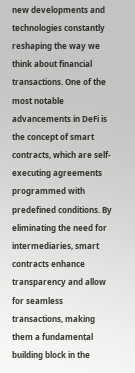new developments and technologies constantly reshaping the way we think about financial transactions. One of the most notable advancements in DeFi is the concept of smart contracts, which are self-executing agreements programmed with predefined conditions. By eliminating the need for intermediaries, smart contracts enhance transparency and allow for seamless transactions, making them a fundamental building block in the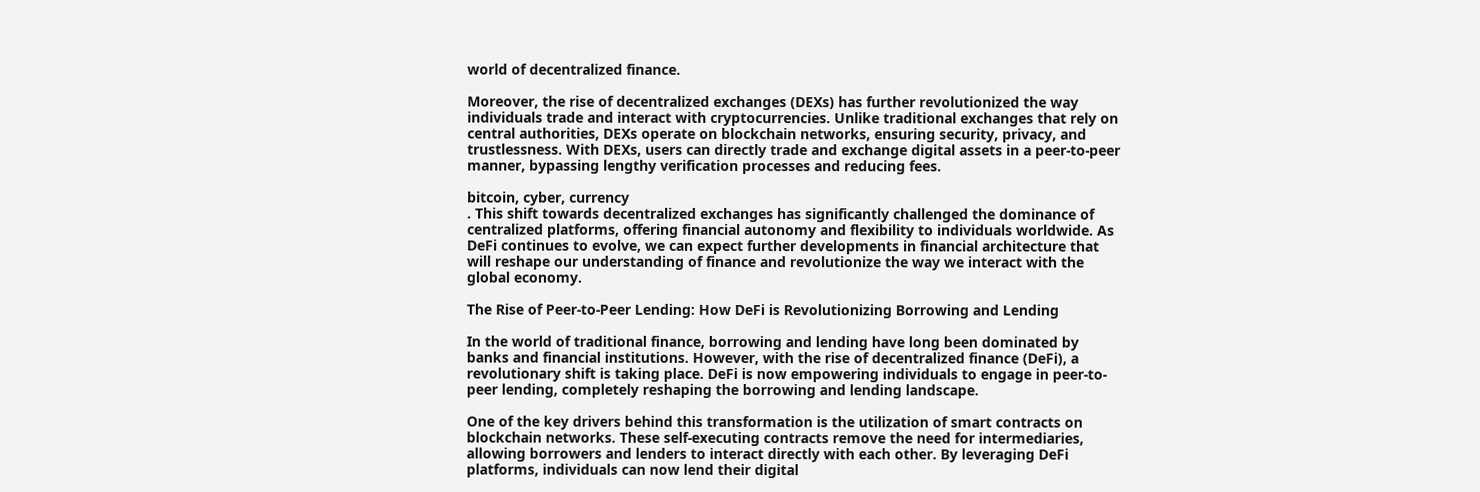world of decentralized finance.

Moreover, the rise of decentralized exchanges (DEXs) has further revolutionized the way individuals trade and interact with cryptocurrencies. Unlike traditional exchanges that rely on central authorities, DEXs operate on blockchain networks, ensuring security, privacy, and trustlessness. With DEXs, users can directly trade and exchange digital assets in a peer-to-peer manner, bypassing lengthy verification processes and reducing fees.

bitcoin, cyber, currency
. This shift towards decentralized exchanges has significantly challenged the dominance of centralized platforms, offering financial autonomy and flexibility to individuals worldwide. As DeFi continues to evolve, we can expect further developments in financial architecture that will reshape our understanding of finance and revolutionize the way we interact with the global economy.

The Rise of Peer-to-Peer Lending: How DeFi is Revolutionizing Borrowing and Lending

In the world of traditional finance, borrowing and lending have long been dominated by banks and financial institutions. However, with the rise of decentralized finance (DeFi), a revolutionary shift is taking place. DeFi is now empowering individuals to engage in peer-to-peer lending, completely reshaping the borrowing and lending landscape.

One of the key drivers behind this transformation is the utilization of smart contracts on blockchain networks. These self-executing contracts remove the need for intermediaries, allowing borrowers and lenders to interact directly with each other. By leveraging DeFi platforms, individuals can now lend their digital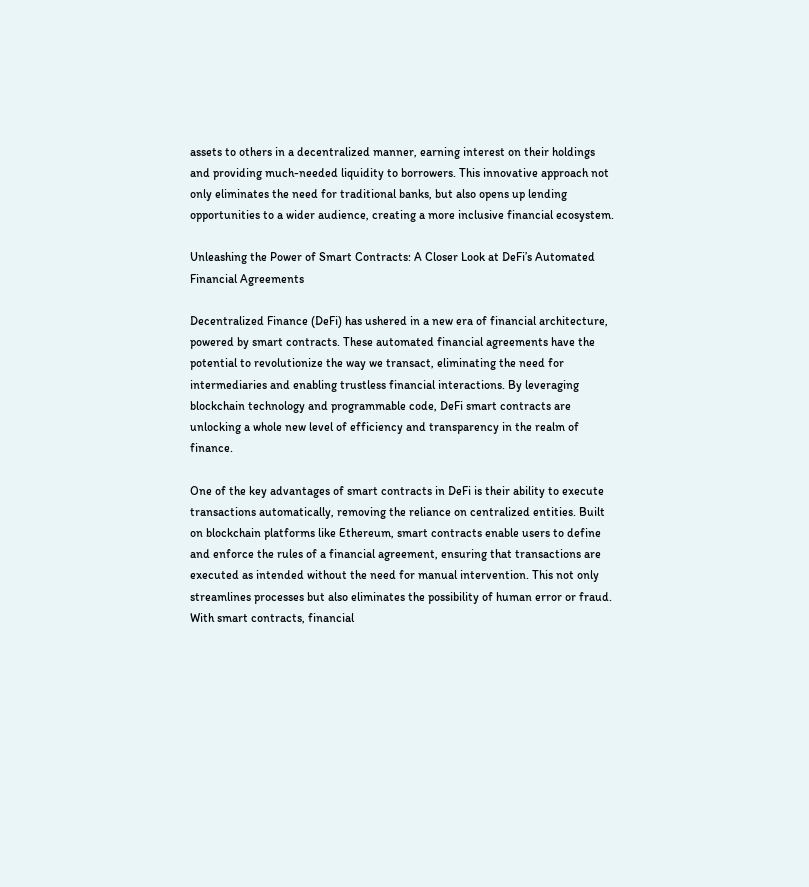assets to others in a decentralized manner, earning interest on their holdings and providing much-needed liquidity to borrowers. This innovative approach not only eliminates the need for traditional banks, but also opens up lending opportunities to a wider audience, creating a more inclusive financial ecosystem.

Unleashing the Power of Smart Contracts: A Closer Look at DeFi’s Automated Financial Agreements

Decentralized Finance (DeFi) has ushered in a new era of financial architecture, powered by smart contracts. These automated financial agreements have the potential to revolutionize the way we transact, eliminating the need for intermediaries and enabling trustless financial interactions. By leveraging blockchain technology and programmable code, DeFi smart contracts are unlocking a whole new level of efficiency and transparency in the realm of finance.

One of the key advantages of smart contracts in DeFi is their ability to execute transactions automatically, removing the reliance on centralized entities. Built on blockchain platforms like Ethereum, smart contracts enable users to define and enforce the rules of a financial agreement, ensuring that transactions are executed as intended without the need for manual intervention. This not only streamlines processes but also eliminates the possibility of human error or fraud. With smart contracts, financial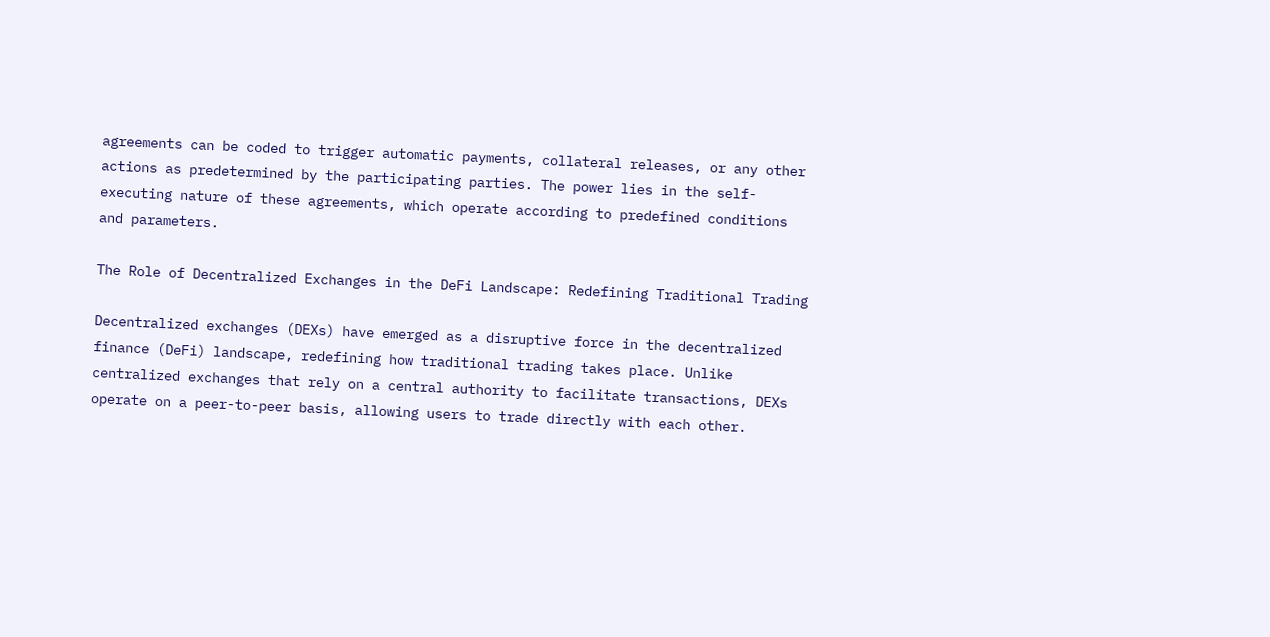agreements can be coded to trigger automatic payments, collateral releases, or any other actions as predetermined by the participating parties. The power lies in the self-executing nature of these agreements, which operate according to predefined conditions and parameters.

The Role of Decentralized Exchanges in the DeFi Landscape: Redefining Traditional Trading

Decentralized exchanges (DEXs) have emerged as a disruptive force in the decentralized finance (DeFi) landscape, redefining how traditional trading takes place. Unlike centralized exchanges that rely on a central authority to facilitate transactions, DEXs operate on a peer-to-peer basis, allowing users to trade directly with each other.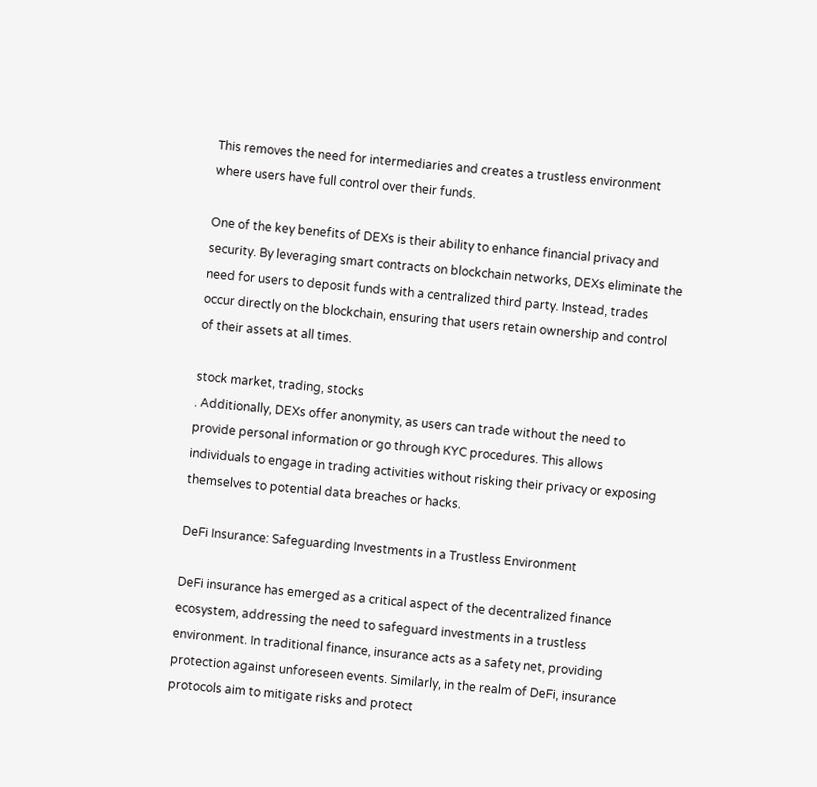This removes the need for intermediaries and creates a trustless environment where users have full control over their funds.

One of the key benefits of DEXs is their ability to enhance financial privacy and security. By leveraging smart contracts on blockchain networks, DEXs eliminate the need for users to deposit funds with a centralized third party. Instead, trades occur directly on the blockchain, ensuring that users retain ownership and control of their assets at all times.

stock market, trading, stocks
. Additionally, DEXs offer anonymity, as users can trade without the need to provide personal information or go through KYC procedures. This allows individuals to engage in trading activities without risking their privacy or exposing themselves to potential data breaches or hacks.

DeFi Insurance: Safeguarding Investments in a Trustless Environment

DeFi insurance has emerged as a critical aspect of the decentralized finance ecosystem, addressing the need to safeguard investments in a trustless environment. In traditional finance, insurance acts as a safety net, providing protection against unforeseen events. Similarly, in the realm of DeFi, insurance protocols aim to mitigate risks and protect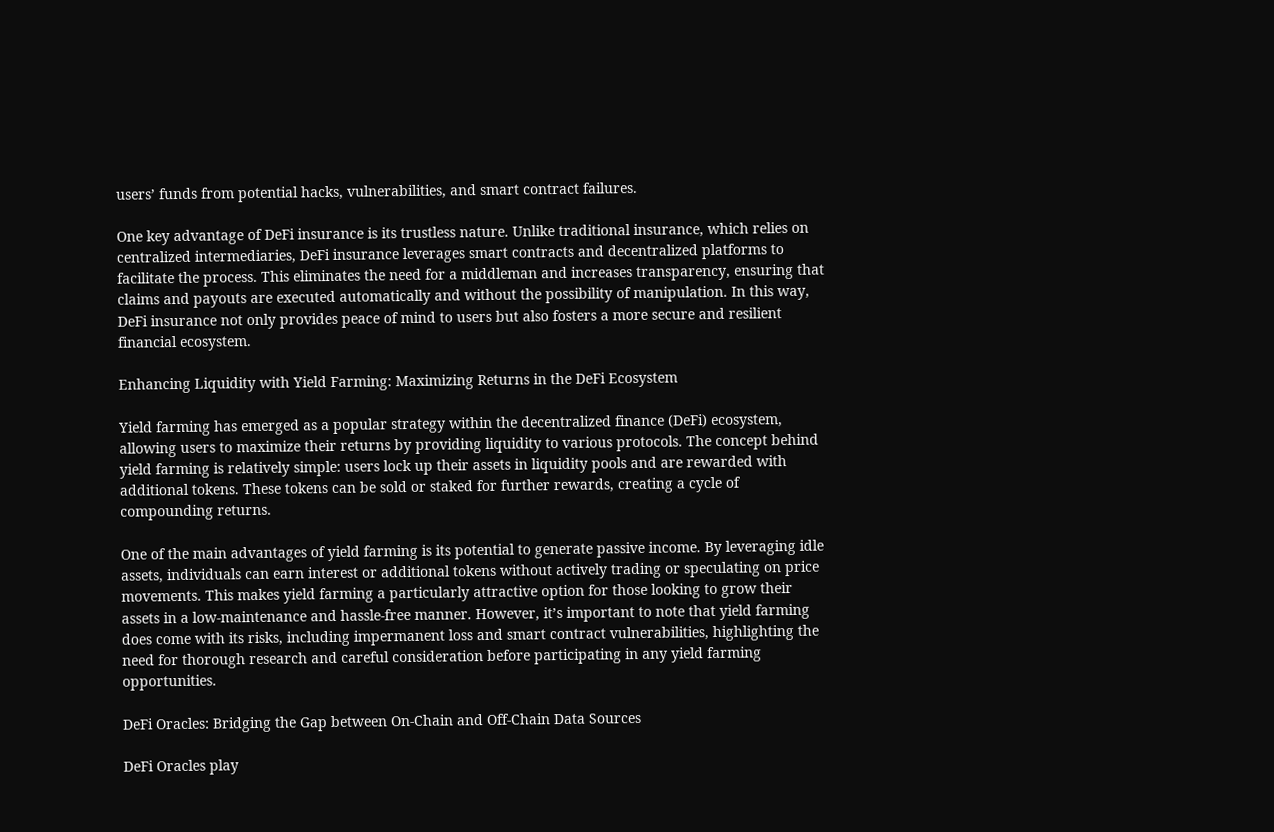users’ funds from potential hacks, vulnerabilities, and smart contract failures.

One key advantage of DeFi insurance is its trustless nature. Unlike traditional insurance, which relies on centralized intermediaries, DeFi insurance leverages smart contracts and decentralized platforms to facilitate the process. This eliminates the need for a middleman and increases transparency, ensuring that claims and payouts are executed automatically and without the possibility of manipulation. In this way, DeFi insurance not only provides peace of mind to users but also fosters a more secure and resilient financial ecosystem.

Enhancing Liquidity with Yield Farming: Maximizing Returns in the DeFi Ecosystem

Yield farming has emerged as a popular strategy within the decentralized finance (DeFi) ecosystem, allowing users to maximize their returns by providing liquidity to various protocols. The concept behind yield farming is relatively simple: users lock up their assets in liquidity pools and are rewarded with additional tokens. These tokens can be sold or staked for further rewards, creating a cycle of compounding returns.

One of the main advantages of yield farming is its potential to generate passive income. By leveraging idle assets, individuals can earn interest or additional tokens without actively trading or speculating on price movements. This makes yield farming a particularly attractive option for those looking to grow their assets in a low-maintenance and hassle-free manner. However, it’s important to note that yield farming does come with its risks, including impermanent loss and smart contract vulnerabilities, highlighting the need for thorough research and careful consideration before participating in any yield farming opportunities.

DeFi Oracles: Bridging the Gap between On-Chain and Off-Chain Data Sources

DeFi Oracles play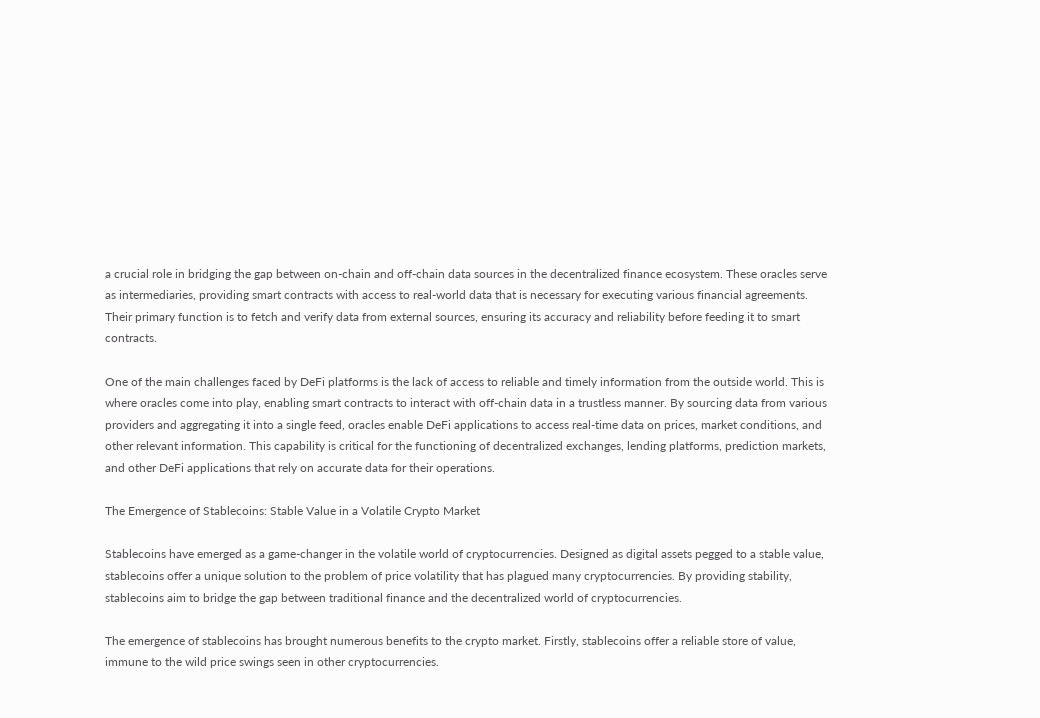a crucial role in bridging the gap between on-chain and off-chain data sources in the decentralized finance ecosystem. These oracles serve as intermediaries, providing smart contracts with access to real-world data that is necessary for executing various financial agreements. Their primary function is to fetch and verify data from external sources, ensuring its accuracy and reliability before feeding it to smart contracts.

One of the main challenges faced by DeFi platforms is the lack of access to reliable and timely information from the outside world. This is where oracles come into play, enabling smart contracts to interact with off-chain data in a trustless manner. By sourcing data from various providers and aggregating it into a single feed, oracles enable DeFi applications to access real-time data on prices, market conditions, and other relevant information. This capability is critical for the functioning of decentralized exchanges, lending platforms, prediction markets, and other DeFi applications that rely on accurate data for their operations.

The Emergence of Stablecoins: Stable Value in a Volatile Crypto Market

Stablecoins have emerged as a game-changer in the volatile world of cryptocurrencies. Designed as digital assets pegged to a stable value, stablecoins offer a unique solution to the problem of price volatility that has plagued many cryptocurrencies. By providing stability, stablecoins aim to bridge the gap between traditional finance and the decentralized world of cryptocurrencies.

The emergence of stablecoins has brought numerous benefits to the crypto market. Firstly, stablecoins offer a reliable store of value, immune to the wild price swings seen in other cryptocurrencies.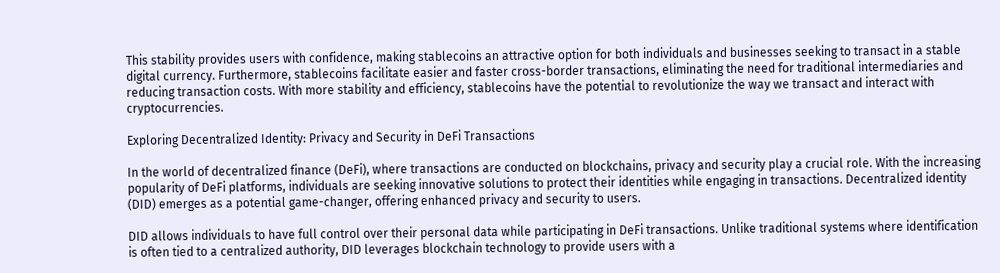This stability provides users with confidence, making stablecoins an attractive option for both individuals and businesses seeking to transact in a stable digital currency. Furthermore, stablecoins facilitate easier and faster cross-border transactions, eliminating the need for traditional intermediaries and reducing transaction costs. With more stability and efficiency, stablecoins have the potential to revolutionize the way we transact and interact with cryptocurrencies.

Exploring Decentralized Identity: Privacy and Security in DeFi Transactions

In the world of decentralized finance (DeFi), where transactions are conducted on blockchains, privacy and security play a crucial role. With the increasing popularity of DeFi platforms, individuals are seeking innovative solutions to protect their identities while engaging in transactions. Decentralized identity (DID) emerges as a potential game-changer, offering enhanced privacy and security to users.

DID allows individuals to have full control over their personal data while participating in DeFi transactions. Unlike traditional systems where identification is often tied to a centralized authority, DID leverages blockchain technology to provide users with a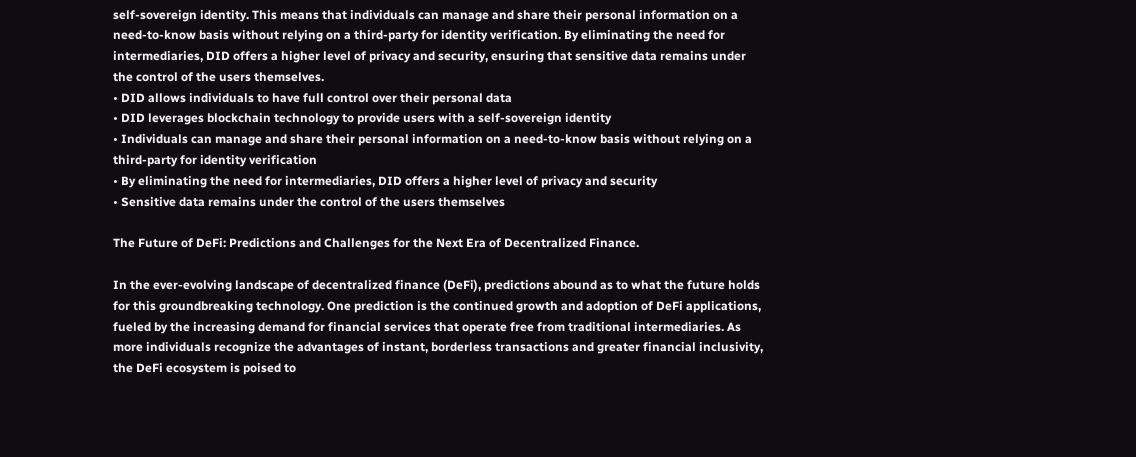self-sovereign identity. This means that individuals can manage and share their personal information on a need-to-know basis without relying on a third-party for identity verification. By eliminating the need for intermediaries, DID offers a higher level of privacy and security, ensuring that sensitive data remains under the control of the users themselves.
• DID allows individuals to have full control over their personal data
• DID leverages blockchain technology to provide users with a self-sovereign identity
• Individuals can manage and share their personal information on a need-to-know basis without relying on a third-party for identity verification
• By eliminating the need for intermediaries, DID offers a higher level of privacy and security
• Sensitive data remains under the control of the users themselves

The Future of DeFi: Predictions and Challenges for the Next Era of Decentralized Finance.

In the ever-evolving landscape of decentralized finance (DeFi), predictions abound as to what the future holds for this groundbreaking technology. One prediction is the continued growth and adoption of DeFi applications, fueled by the increasing demand for financial services that operate free from traditional intermediaries. As more individuals recognize the advantages of instant, borderless transactions and greater financial inclusivity, the DeFi ecosystem is poised to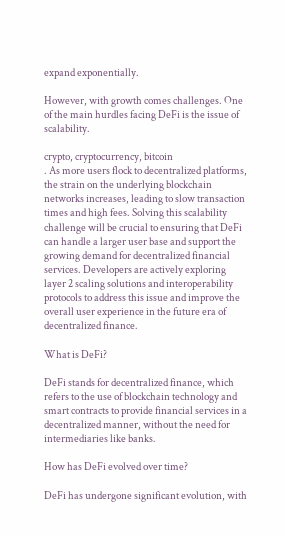expand exponentially.

However, with growth comes challenges. One of the main hurdles facing DeFi is the issue of scalability.

crypto, cryptocurrency, bitcoin
. As more users flock to decentralized platforms, the strain on the underlying blockchain networks increases, leading to slow transaction times and high fees. Solving this scalability challenge will be crucial to ensuring that DeFi can handle a larger user base and support the growing demand for decentralized financial services. Developers are actively exploring layer 2 scaling solutions and interoperability protocols to address this issue and improve the overall user experience in the future era of decentralized finance.

What is DeFi?

DeFi stands for decentralized finance, which refers to the use of blockchain technology and smart contracts to provide financial services in a decentralized manner, without the need for intermediaries like banks.

How has DeFi evolved over time?

DeFi has undergone significant evolution, with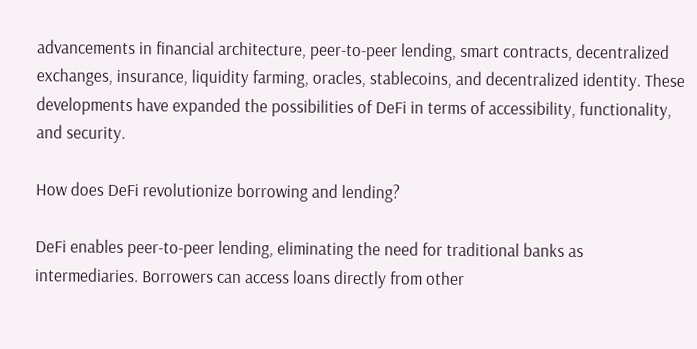advancements in financial architecture, peer-to-peer lending, smart contracts, decentralized exchanges, insurance, liquidity farming, oracles, stablecoins, and decentralized identity. These developments have expanded the possibilities of DeFi in terms of accessibility, functionality, and security.

How does DeFi revolutionize borrowing and lending?

DeFi enables peer-to-peer lending, eliminating the need for traditional banks as intermediaries. Borrowers can access loans directly from other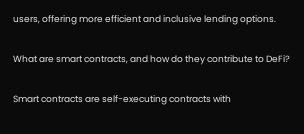users, offering more efficient and inclusive lending options.

What are smart contracts, and how do they contribute to DeFi?

Smart contracts are self-executing contracts with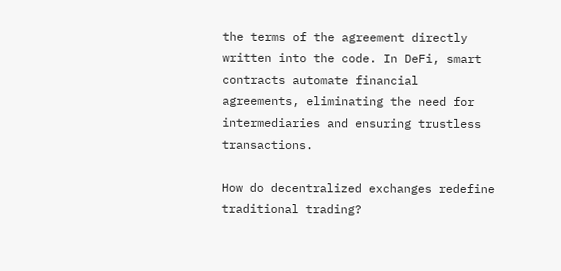the terms of the agreement directly written into the code. In DeFi, smart contracts automate financial agreements, eliminating the need for intermediaries and ensuring trustless transactions.

How do decentralized exchanges redefine traditional trading?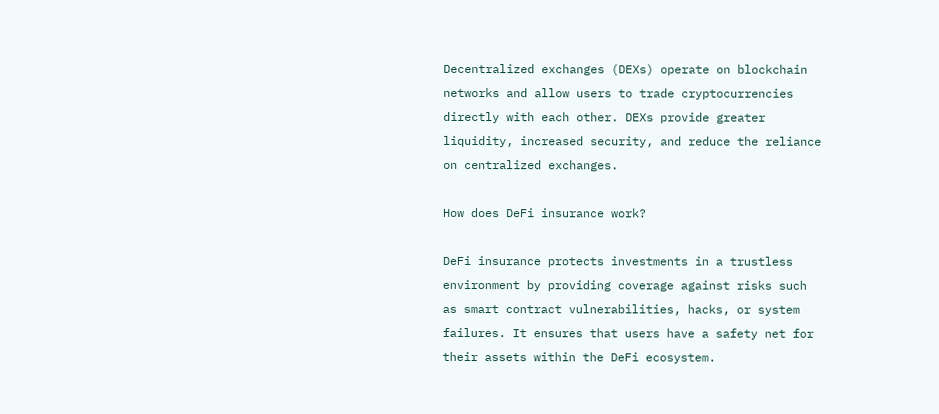Decentralized exchanges (DEXs) operate on blockchain networks and allow users to trade cryptocurrencies directly with each other. DEXs provide greater liquidity, increased security, and reduce the reliance on centralized exchanges.

How does DeFi insurance work?

DeFi insurance protects investments in a trustless environment by providing coverage against risks such as smart contract vulnerabilities, hacks, or system failures. It ensures that users have a safety net for their assets within the DeFi ecosystem.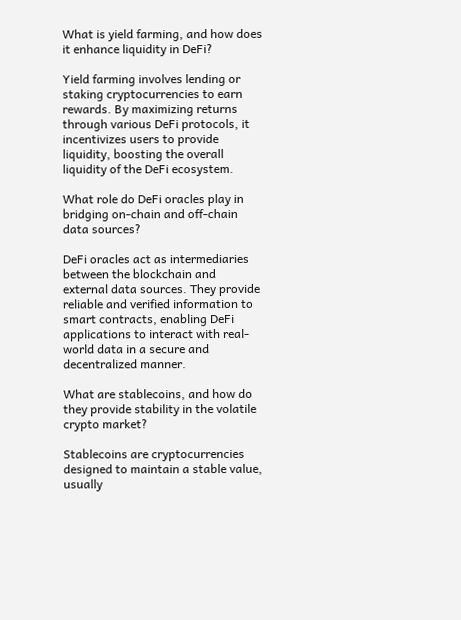What is yield farming, and how does it enhance liquidity in DeFi?

Yield farming involves lending or staking cryptocurrencies to earn rewards. By maximizing returns through various DeFi protocols, it incentivizes users to provide liquidity, boosting the overall liquidity of the DeFi ecosystem.

What role do DeFi oracles play in bridging on-chain and off-chain data sources?

DeFi oracles act as intermediaries between the blockchain and external data sources. They provide reliable and verified information to smart contracts, enabling DeFi applications to interact with real-world data in a secure and decentralized manner.

What are stablecoins, and how do they provide stability in the volatile crypto market?

Stablecoins are cryptocurrencies designed to maintain a stable value, usually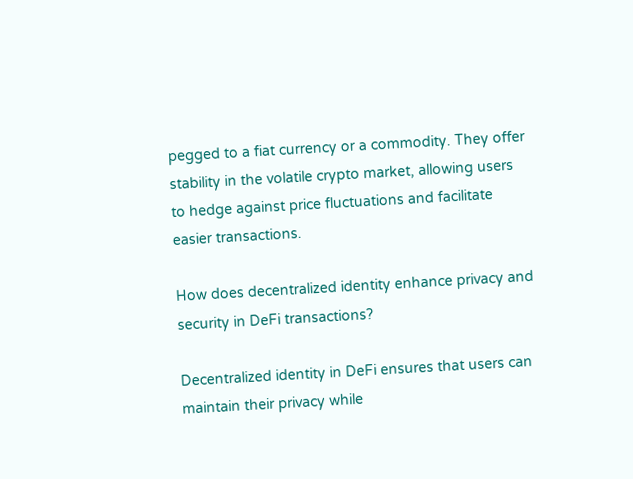pegged to a fiat currency or a commodity. They offer stability in the volatile crypto market, allowing users to hedge against price fluctuations and facilitate easier transactions.

How does decentralized identity enhance privacy and security in DeFi transactions?

Decentralized identity in DeFi ensures that users can maintain their privacy while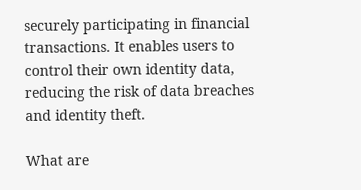securely participating in financial transactions. It enables users to control their own identity data, reducing the risk of data breaches and identity theft.

What are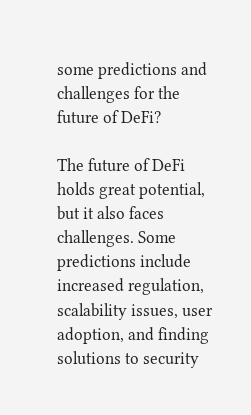some predictions and challenges for the future of DeFi?

The future of DeFi holds great potential, but it also faces challenges. Some predictions include increased regulation, scalability issues, user adoption, and finding solutions to security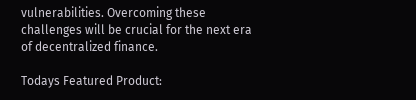vulnerabilities. Overcoming these challenges will be crucial for the next era of decentralized finance.

Todays Featured Product: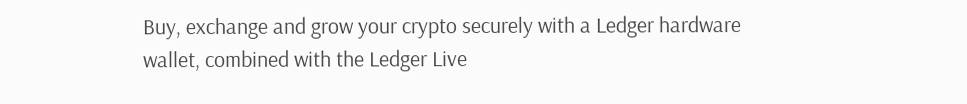Buy, exchange and grow your crypto securely with a Ledger hardware wallet, combined with the Ledger Live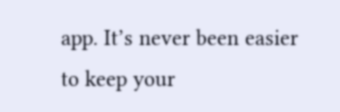app. It’s never been easier to keep your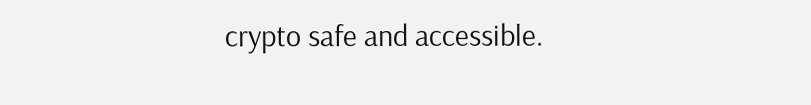crypto safe and accessible.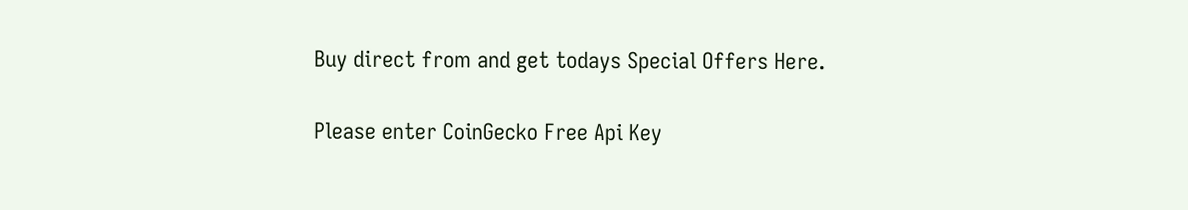Buy direct from and get todays Special Offers Here.


Please enter CoinGecko Free Api Key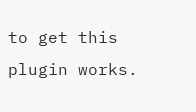to get this plugin works.